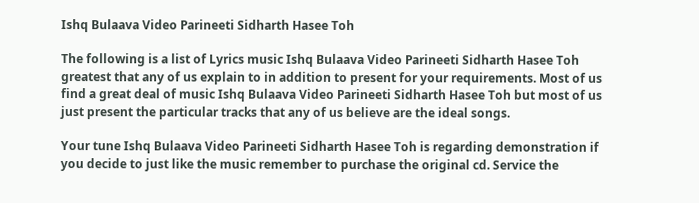Ishq Bulaava Video Parineeti Sidharth Hasee Toh

The following is a list of Lyrics music Ishq Bulaava Video Parineeti Sidharth Hasee Toh greatest that any of us explain to in addition to present for your requirements. Most of us find a great deal of music Ishq Bulaava Video Parineeti Sidharth Hasee Toh but most of us just present the particular tracks that any of us believe are the ideal songs.

Your tune Ishq Bulaava Video Parineeti Sidharth Hasee Toh is regarding demonstration if you decide to just like the music remember to purchase the original cd. Service the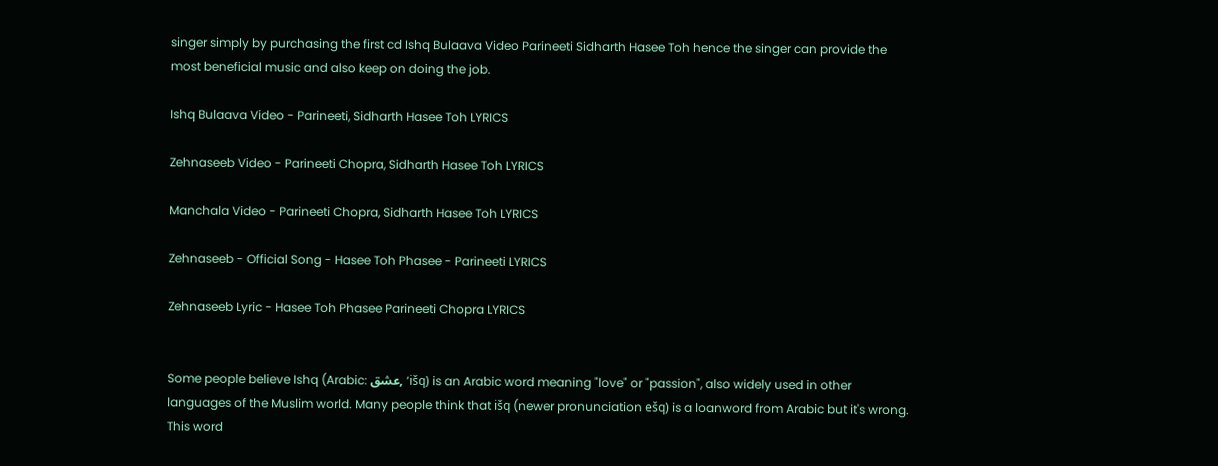singer simply by purchasing the first cd Ishq Bulaava Video Parineeti Sidharth Hasee Toh hence the singer can provide the most beneficial music and also keep on doing the job.

Ishq Bulaava Video - Parineeti, Sidharth Hasee Toh LYRICS

Zehnaseeb Video - Parineeti Chopra, Sidharth Hasee Toh LYRICS

Manchala Video - Parineeti Chopra, Sidharth Hasee Toh LYRICS

Zehnaseeb - Official Song - Hasee Toh Phasee - Parineeti LYRICS

Zehnaseeb Lyric - Hasee Toh Phasee Parineeti Chopra LYRICS


Some people believe Ishq (Arabic: عشق, ‘išq) is an Arabic word meaning "love" or "passion", also widely used in other languages of the Muslim world. Many people think that išq (newer pronunciation ešq) is a loanword from Arabic but it's wrong. This word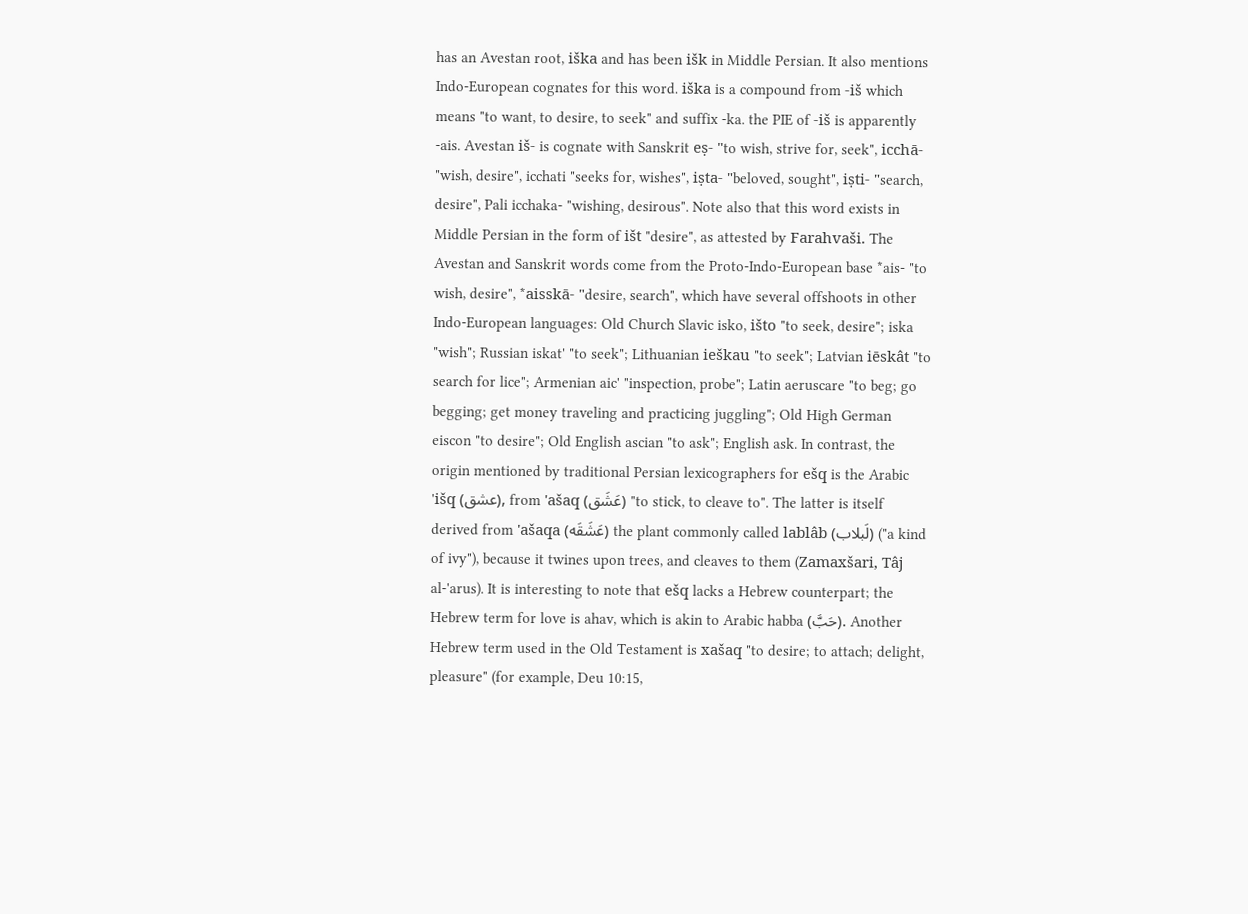has an Avestan root, iška and has been išk in Middle Persian. It also mentions Indo-European cognates for this word. iška is a compound from -iš which means "to want, to desire, to seek" and suffix -ka. the PIE of -iš is apparently -ais. Avestan iš- is cognate with Sanskrit eṣ- "to wish, strive for, seek", icchā- "wish, desire", icchati "seeks for, wishes", iṣta- "beloved, sought", iṣti- "search, desire", Pali icchaka- "wishing, desirous". Note also that this word exists in Middle Persian in the form of išt "desire", as attested by Farahvaši. The Avestan and Sanskrit words come from the Proto-Indo-European base *ais- "to wish, desire", *aisskā- "desire, search", which have several offshoots in other Indo-European languages: Old Church Slavic isko, išto "to seek, desire"; iska "wish"; Russian iskat' "to seek"; Lithuanian ieškau "to seek"; Latvian iēskât "to search for lice"; Armenian aic' "inspection, probe"; Latin aeruscare "to beg; go begging; get money traveling and practicing juggling"; Old High German eiscon "to desire"; Old English ascian "to ask"; English ask. In contrast, the origin mentioned by traditional Persian lexicographers for ešq is the Arabic 'išq (عشق), from 'ašaq (عَشَق) "to stick, to cleave to". The latter is itself derived from 'ašaqa (عَشَقَه) the plant commonly called lablâb (لَبلاب) ("a kind of ivy"), because it twines upon trees, and cleaves to them (Zamaxšari, Tâj al-'arus). It is interesting to note that ešq lacks a Hebrew counterpart; the Hebrew term for love is ahav, which is akin to Arabic habba (حَبَّ). Another Hebrew term used in the Old Testament is xašaq "to desire; to attach; delight, pleasure" (for example, Deu 10:15,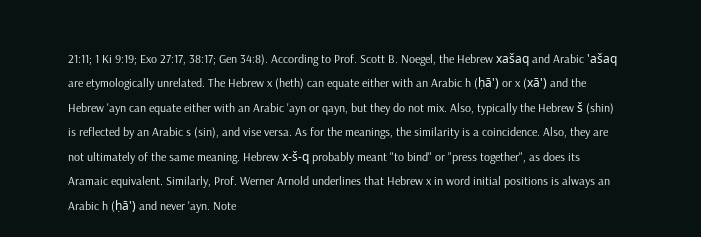21:11; 1 Ki 9:19; Exo 27:17, 38:17; Gen 34:8). According to Prof. Scott B. Noegel, the Hebrew xašaq and Arabic 'ašaq are etymologically unrelated. The Hebrew x (heth) can equate either with an Arabic h (ḥā') or x (xā') and the Hebrew 'ayn can equate either with an Arabic 'ayn or qayn, but they do not mix. Also, typically the Hebrew š (shin) is reflected by an Arabic s (sin), and vise versa. As for the meanings, the similarity is a coincidence. Also, they are not ultimately of the same meaning. Hebrew x-š-q probably meant "to bind" or "press together", as does its Aramaic equivalent. Similarly, Prof. Werner Arnold underlines that Hebrew x in word initial positions is always an Arabic h (ḥā') and never 'ayn. Note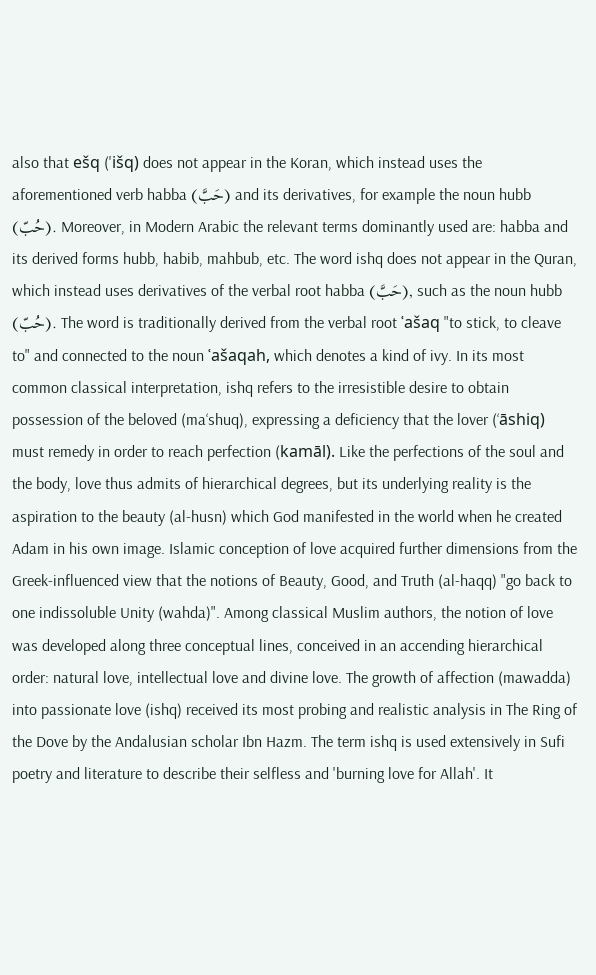also that ešq ('išq) does not appear in the Koran, which instead uses the aforementioned verb habba (حَبَّ) and its derivatives, for example the noun hubb (حُبّ). Moreover, in Modern Arabic the relevant terms dominantly used are: habba and its derived forms hubb, habib, mahbub, etc. The word ishq does not appear in the Quran, which instead uses derivatives of the verbal root habba (حَبَّ), such as the noun hubb (حُبّ). The word is traditionally derived from the verbal root ʿašaq "to stick, to cleave to" and connected to the noun ʿašaqah, which denotes a kind of ivy. In its most common classical interpretation, ishq refers to the irresistible desire to obtain possession of the beloved (ma‘shuq), expressing a deficiency that the lover (‘āshiq) must remedy in order to reach perfection (kamāl). Like the perfections of the soul and the body, love thus admits of hierarchical degrees, but its underlying reality is the aspiration to the beauty (al-husn) which God manifested in the world when he created Adam in his own image. Islamic conception of love acquired further dimensions from the Greek-influenced view that the notions of Beauty, Good, and Truth (al-haqq) "go back to one indissoluble Unity (wahda)". Among classical Muslim authors, the notion of love was developed along three conceptual lines, conceived in an accending hierarchical order: natural love, intellectual love and divine love. The growth of affection (mawadda) into passionate love (ishq) received its most probing and realistic analysis in The Ring of the Dove by the Andalusian scholar Ibn Hazm. The term ishq is used extensively in Sufi poetry and literature to describe their selfless and 'burning love for Allah'. It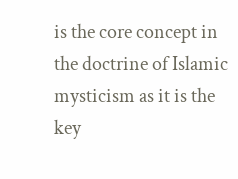is the core concept in the doctrine of Islamic mysticism as it is the key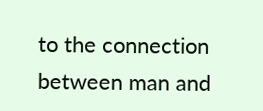to the connection between man and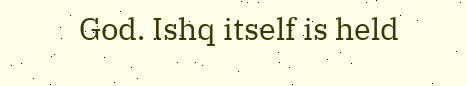God. Ishq itself is held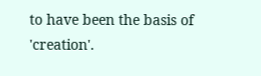to have been the basis of 'creation'.